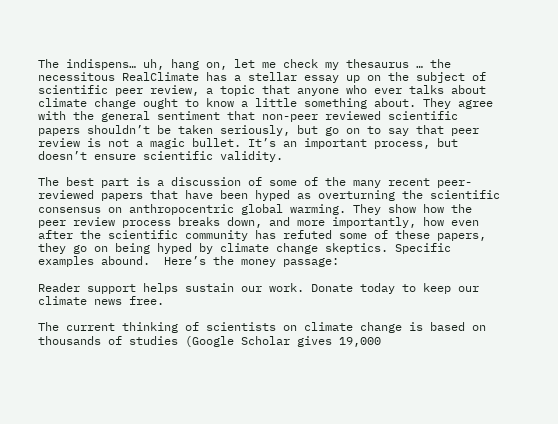The indispens… uh, hang on, let me check my thesaurus … the necessitous RealClimate has a stellar essay up on the subject of scientific peer review, a topic that anyone who ever talks about climate change ought to know a little something about. They agree with the general sentiment that non-peer reviewed scientific papers shouldn’t be taken seriously, but go on to say that peer review is not a magic bullet. It’s an important process, but doesn’t ensure scientific validity.

The best part is a discussion of some of the many recent peer-reviewed papers that have been hyped as overturning the scientific consensus on anthropocentric global warming. They show how the peer review process breaks down, and more importantly, how even after the scientific community has refuted some of these papers, they go on being hyped by climate change skeptics. Specific examples abound.  Here’s the money passage:

Reader support helps sustain our work. Donate today to keep our climate news free.

The current thinking of scientists on climate change is based on thousands of studies (Google Scholar gives 19,000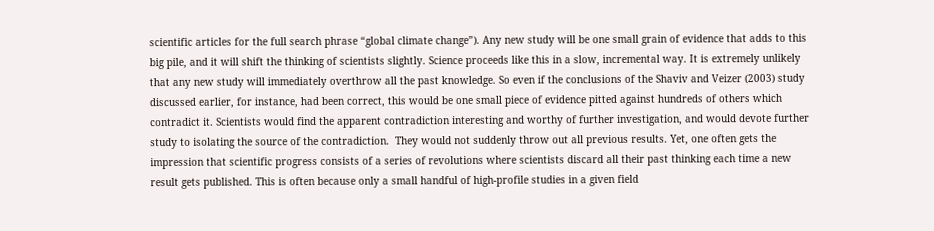scientific articles for the full search phrase “global climate change”). Any new study will be one small grain of evidence that adds to this big pile, and it will shift the thinking of scientists slightly. Science proceeds like this in a slow, incremental way. It is extremely unlikely that any new study will immediately overthrow all the past knowledge. So even if the conclusions of the Shaviv and Veizer (2003) study discussed earlier, for instance, had been correct, this would be one small piece of evidence pitted against hundreds of others which contradict it. Scientists would find the apparent contradiction interesting and worthy of further investigation, and would devote further study to isolating the source of the contradiction.  They would not suddenly throw out all previous results. Yet, one often gets the impression that scientific progress consists of a series of revolutions where scientists discard all their past thinking each time a new result gets published. This is often because only a small handful of high-profile studies in a given field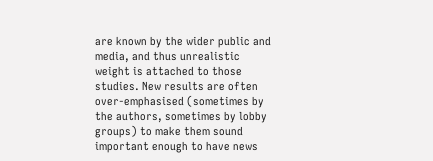are known by the wider public and media, and thus unrealistic weight is attached to those studies. New results are often over-emphasised (sometimes by the authors, sometimes by lobby groups) to make them sound important enough to have news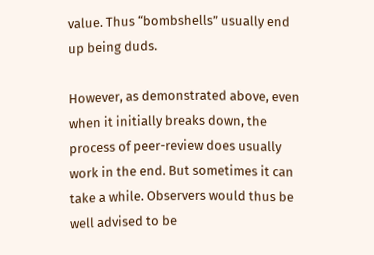value. Thus “bombshells” usually end up being duds.

However, as demonstrated above, even when it initially breaks down, the process of peer-review does usually work in the end. But sometimes it can take a while. Observers would thus be well advised to be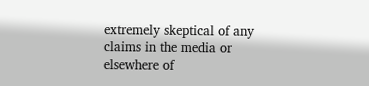extremely skeptical of any claims in the media or elsewhere of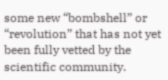some new “bombshell” or “revolution” that has not yet been fully vetted by the scientific community.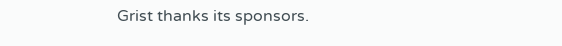Grist thanks its sponsors.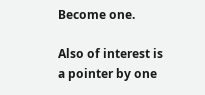Become one.

Also of interest is a pointer by one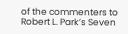of the commenters to Robert L. Park’s Seven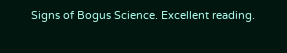Signs of Bogus Science. Excellent reading.